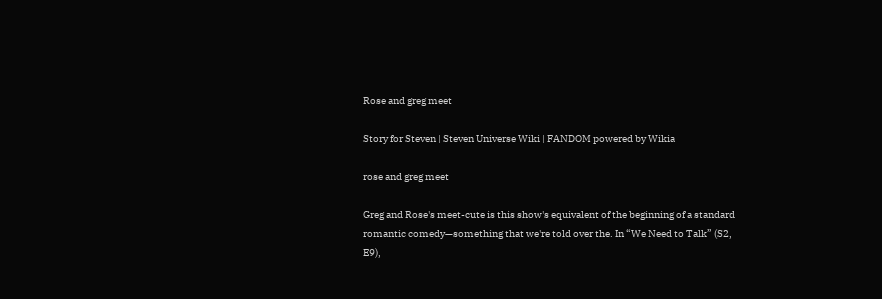Rose and greg meet

Story for Steven | Steven Universe Wiki | FANDOM powered by Wikia

rose and greg meet

Greg and Rose's meet-cute is this show's equivalent of the beginning of a standard romantic comedy—something that we're told over the. In “We Need to Talk” (S2, E9),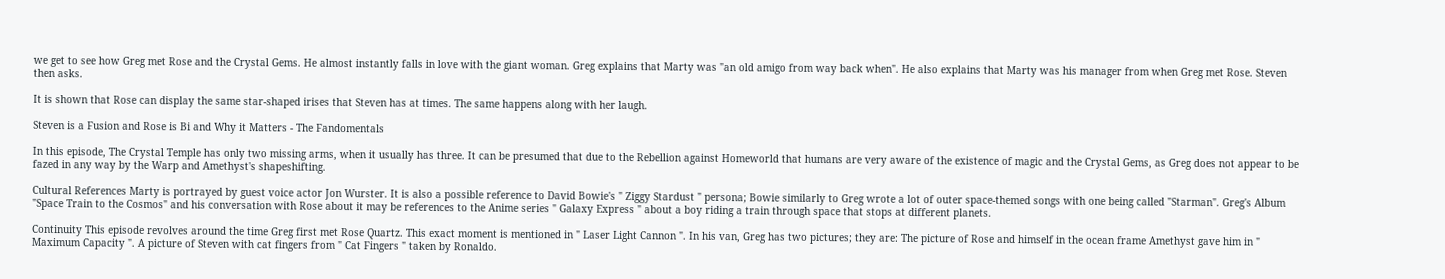we get to see how Greg met Rose and the Crystal Gems. He almost instantly falls in love with the giant woman. Greg explains that Marty was "an old amigo from way back when". He also explains that Marty was his manager from when Greg met Rose. Steven then asks.

It is shown that Rose can display the same star-shaped irises that Steven has at times. The same happens along with her laugh.

Steven is a Fusion and Rose is Bi and Why it Matters - The Fandomentals

In this episode, The Crystal Temple has only two missing arms, when it usually has three. It can be presumed that due to the Rebellion against Homeworld that humans are very aware of the existence of magic and the Crystal Gems, as Greg does not appear to be fazed in any way by the Warp and Amethyst's shapeshifting.

Cultural References Marty is portrayed by guest voice actor Jon Wurster. It is also a possible reference to David Bowie's " Ziggy Stardust " persona; Bowie similarly to Greg wrote a lot of outer space-themed songs with one being called "Starman". Greg's Album "Space Train to the Cosmos" and his conversation with Rose about it may be references to the Anime series " Galaxy Express " about a boy riding a train through space that stops at different planets.

Continuity This episode revolves around the time Greg first met Rose Quartz. This exact moment is mentioned in " Laser Light Cannon ". In his van, Greg has two pictures; they are: The picture of Rose and himself in the ocean frame Amethyst gave him in " Maximum Capacity ". A picture of Steven with cat fingers from " Cat Fingers " taken by Ronaldo.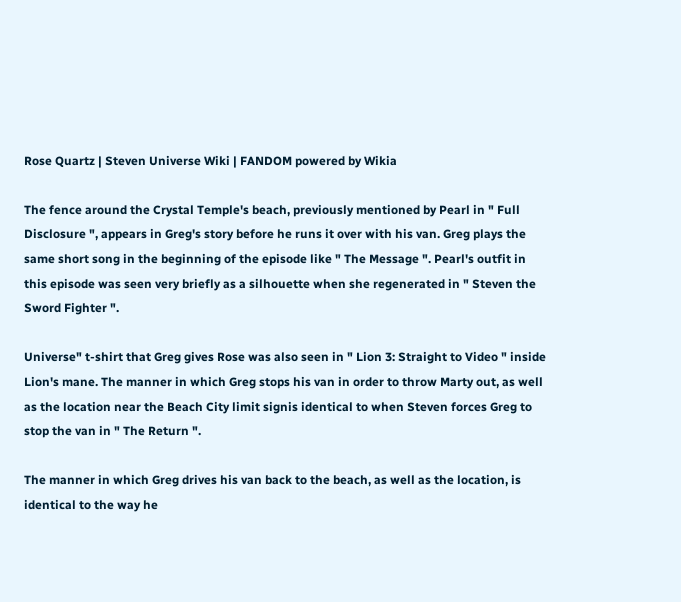Rose Quartz | Steven Universe Wiki | FANDOM powered by Wikia

The fence around the Crystal Temple's beach, previously mentioned by Pearl in " Full Disclosure ", appears in Greg's story before he runs it over with his van. Greg plays the same short song in the beginning of the episode like " The Message ". Pearl's outfit in this episode was seen very briefly as a silhouette when she regenerated in " Steven the Sword Fighter ".

Universe" t-shirt that Greg gives Rose was also seen in " Lion 3: Straight to Video " inside Lion's mane. The manner in which Greg stops his van in order to throw Marty out, as well as the location near the Beach City limit signis identical to when Steven forces Greg to stop the van in " The Return ".

The manner in which Greg drives his van back to the beach, as well as the location, is identical to the way he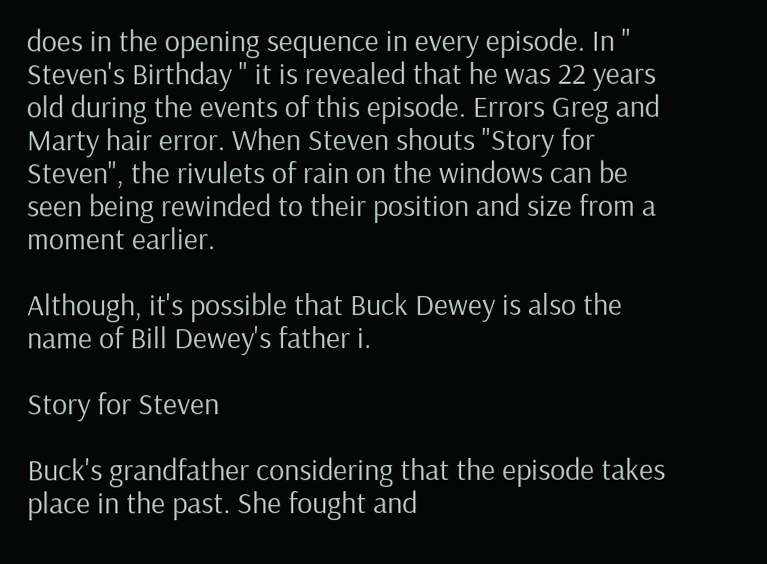does in the opening sequence in every episode. In " Steven's Birthday " it is revealed that he was 22 years old during the events of this episode. Errors Greg and Marty hair error. When Steven shouts "Story for Steven", the rivulets of rain on the windows can be seen being rewinded to their position and size from a moment earlier.

Although, it's possible that Buck Dewey is also the name of Bill Dewey's father i.

Story for Steven

Buck's grandfather considering that the episode takes place in the past. She fought and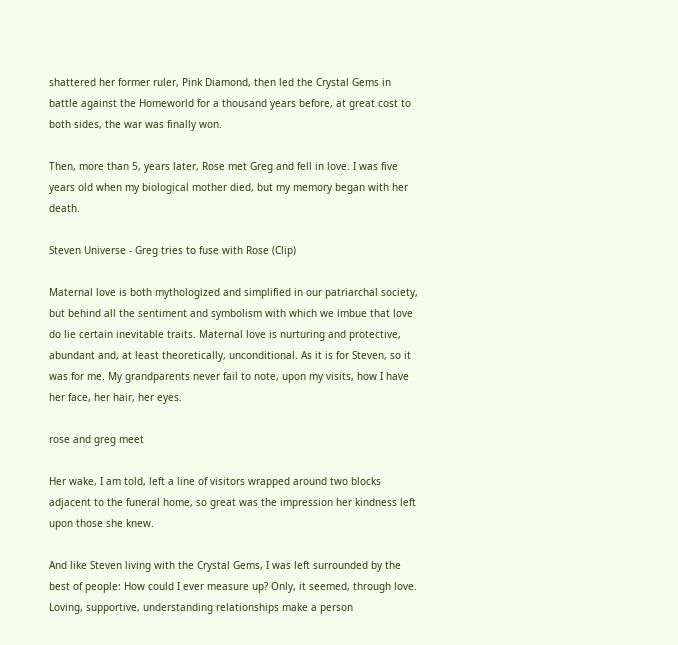shattered her former ruler, Pink Diamond, then led the Crystal Gems in battle against the Homeworld for a thousand years before, at great cost to both sides, the war was finally won.

Then, more than 5, years later, Rose met Greg and fell in love. I was five years old when my biological mother died, but my memory began with her death.

Steven Universe - Greg tries to fuse with Rose (Clip)

Maternal love is both mythologized and simplified in our patriarchal society, but behind all the sentiment and symbolism with which we imbue that love do lie certain inevitable traits. Maternal love is nurturing and protective, abundant and, at least theoretically, unconditional. As it is for Steven, so it was for me. My grandparents never fail to note, upon my visits, how I have her face, her hair, her eyes.

rose and greg meet

Her wake, I am told, left a line of visitors wrapped around two blocks adjacent to the funeral home, so great was the impression her kindness left upon those she knew.

And like Steven living with the Crystal Gems, I was left surrounded by the best of people: How could I ever measure up? Only, it seemed, through love. Loving, supportive, understanding relationships make a person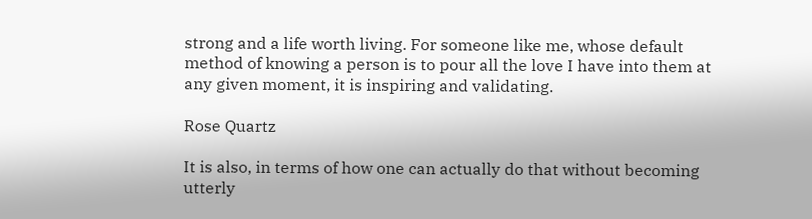strong and a life worth living. For someone like me, whose default method of knowing a person is to pour all the love I have into them at any given moment, it is inspiring and validating.

Rose Quartz

It is also, in terms of how one can actually do that without becoming utterly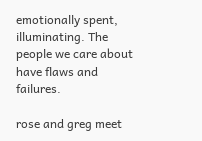emotionally spent, illuminating. The people we care about have flaws and failures.

rose and greg meet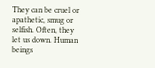They can be cruel or apathetic, smug or selfish. Often, they let us down. Human beings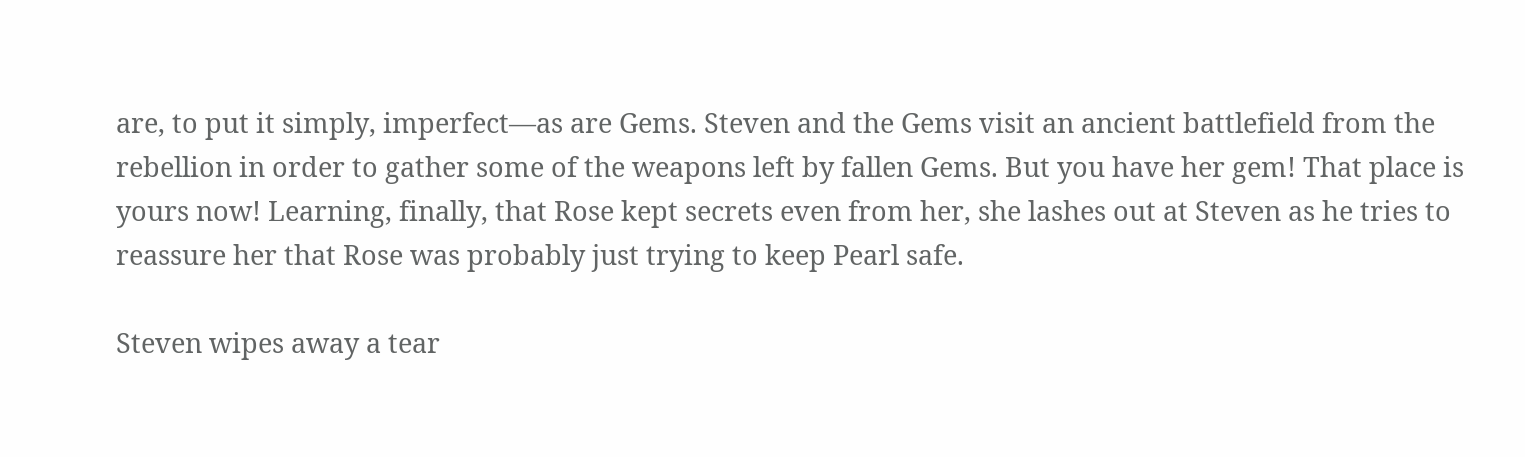are, to put it simply, imperfect—as are Gems. Steven and the Gems visit an ancient battlefield from the rebellion in order to gather some of the weapons left by fallen Gems. But you have her gem! That place is yours now! Learning, finally, that Rose kept secrets even from her, she lashes out at Steven as he tries to reassure her that Rose was probably just trying to keep Pearl safe.

Steven wipes away a tear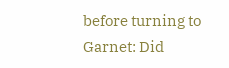before turning to Garnet: Did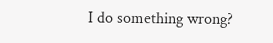I do something wrong?